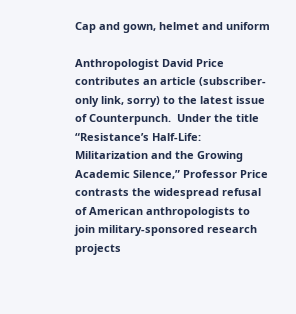Cap and gown, helmet and uniform

Anthropologist David Price contributes an article (subscriber-only link, sorry) to the latest issue of Counterpunch.  Under the title “Resistance’s Half-Life: Militarization and the Growing Academic Silence,” Professor Price contrasts the widespread refusal of American anthropologists to join military-sponsored research projects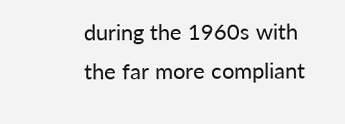during the 1960s with the far more compliant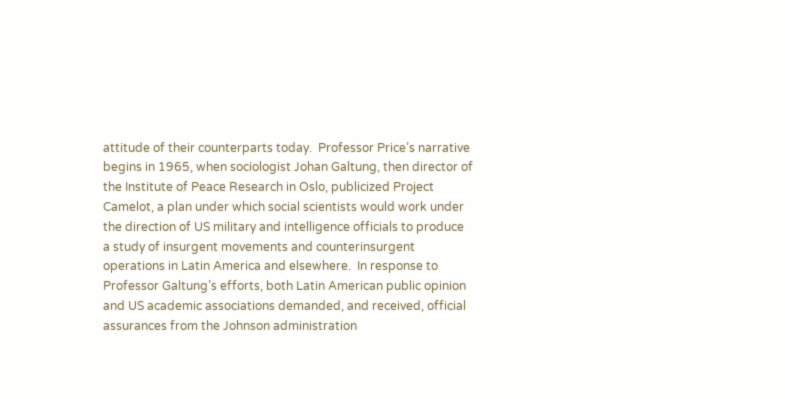attitude of their counterparts today.  Professor Price’s narrative begins in 1965, when sociologist Johan Galtung, then director of  the Institute of Peace Research in Oslo, publicized Project Camelot, a plan under which social scientists would work under the direction of US military and intelligence officials to produce a study of insurgent movements and counterinsurgent operations in Latin America and elsewhere.  In response to Professor Galtung’s efforts, both Latin American public opinion and US academic associations demanded, and received, official assurances from the Johnson administration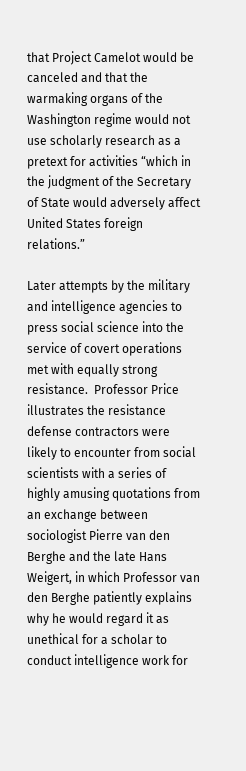that Project Camelot would be canceled and that the warmaking organs of the Washington regime would not use scholarly research as a pretext for activities “which in the judgment of the Secretary of State would adversely affect United States foreign relations.”

Later attempts by the military and intelligence agencies to press social science into the service of covert operations met with equally strong resistance.  Professor Price illustrates the resistance defense contractors were likely to encounter from social scientists with a series of highly amusing quotations from an exchange between sociologist Pierre van den Berghe and the late Hans Weigert, in which Professor van den Berghe patiently explains why he would regard it as unethical for a scholar to conduct intelligence work for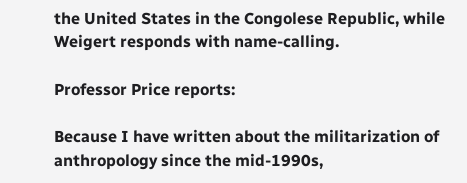the United States in the Congolese Republic, while Weigert responds with name-calling.

Professor Price reports:

Because I have written about the militarization of anthropology since the mid-1990s,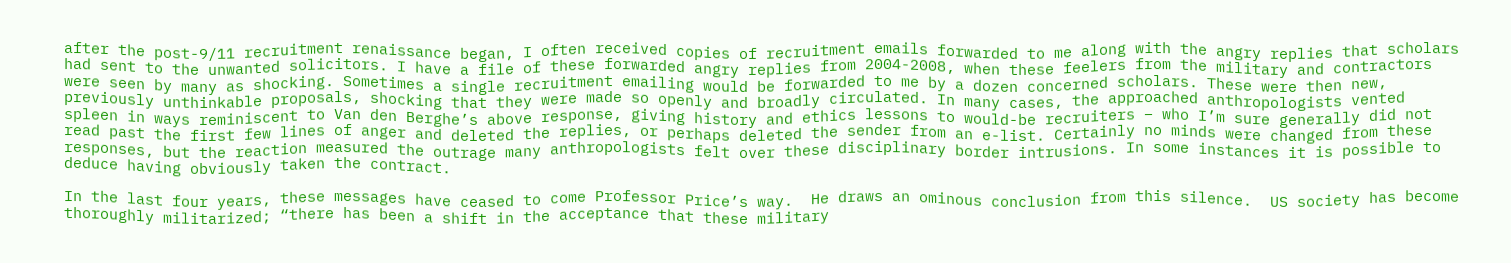after the post-9/11 recruitment renaissance began, I often received copies of recruitment emails forwarded to me along with the angry replies that scholars had sent to the unwanted solicitors. I have a file of these forwarded angry replies from 2004-2008, when these feelers from the military and contractors were seen by many as shocking. Sometimes a single recruitment emailing would be forwarded to me by a dozen concerned scholars. These were then new, previously unthinkable proposals, shocking that they were made so openly and broadly circulated. In many cases, the approached anthropologists vented spleen in ways reminiscent to Van den Berghe’s above response, giving history and ethics lessons to would-be recruiters – who I’m sure generally did not read past the first few lines of anger and deleted the replies, or perhaps deleted the sender from an e-list. Certainly no minds were changed from these responses, but the reaction measured the outrage many anthropologists felt over these disciplinary border intrusions. In some instances it is possible to deduce having obviously taken the contract.

In the last four years, these messages have ceased to come Professor Price’s way.  He draws an ominous conclusion from this silence.  US society has become thoroughly militarized; “there has been a shift in the acceptance that these military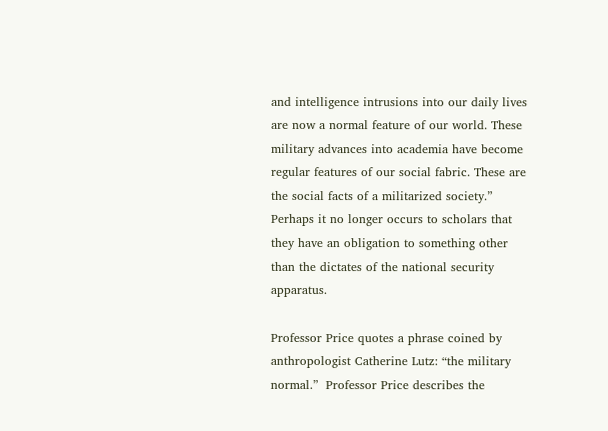and intelligence intrusions into our daily lives are now a normal feature of our world. These military advances into academia have become regular features of our social fabric. These are the social facts of a militarized society.”  Perhaps it no longer occurs to scholars that they have an obligation to something other than the dictates of the national security apparatus.

Professor Price quotes a phrase coined by anthropologist Catherine Lutz: “the military normal.”  Professor Price describes the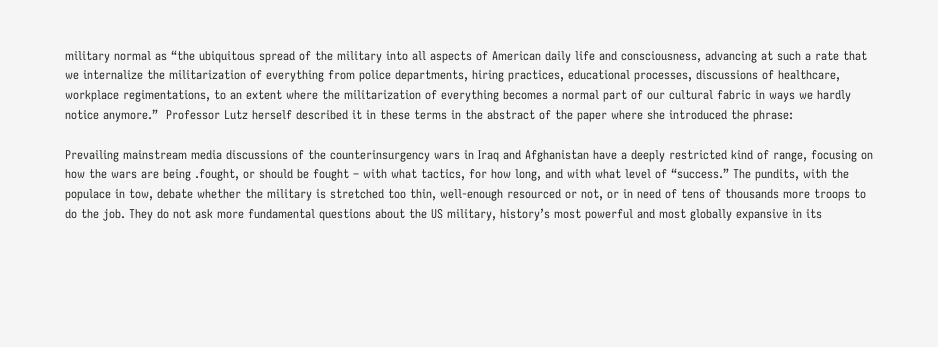military normal as “the ubiquitous spread of the military into all aspects of American daily life and consciousness, advancing at such a rate that we internalize the militarization of everything from police departments, hiring practices, educational processes, discussions of healthcare, workplace regimentations, to an extent where the militarization of everything becomes a normal part of our cultural fabric in ways we hardly notice anymore.”  Professor Lutz herself described it in these terms in the abstract of the paper where she introduced the phrase:

Prevailing mainstream media discussions of the counterinsurgency wars in Iraq and Afghanistan have a deeply restricted kind of range, focusing on how the wars are being .fought, or should be fought – with what tactics, for how long, and with what level of “success.” The pundits, with the populace in tow, debate whether the military is stretched too thin, well-enough resourced or not, or in need of tens of thousands more troops to do the job. They do not ask more fundamental questions about the US military, history’s most powerful and most globally expansive in its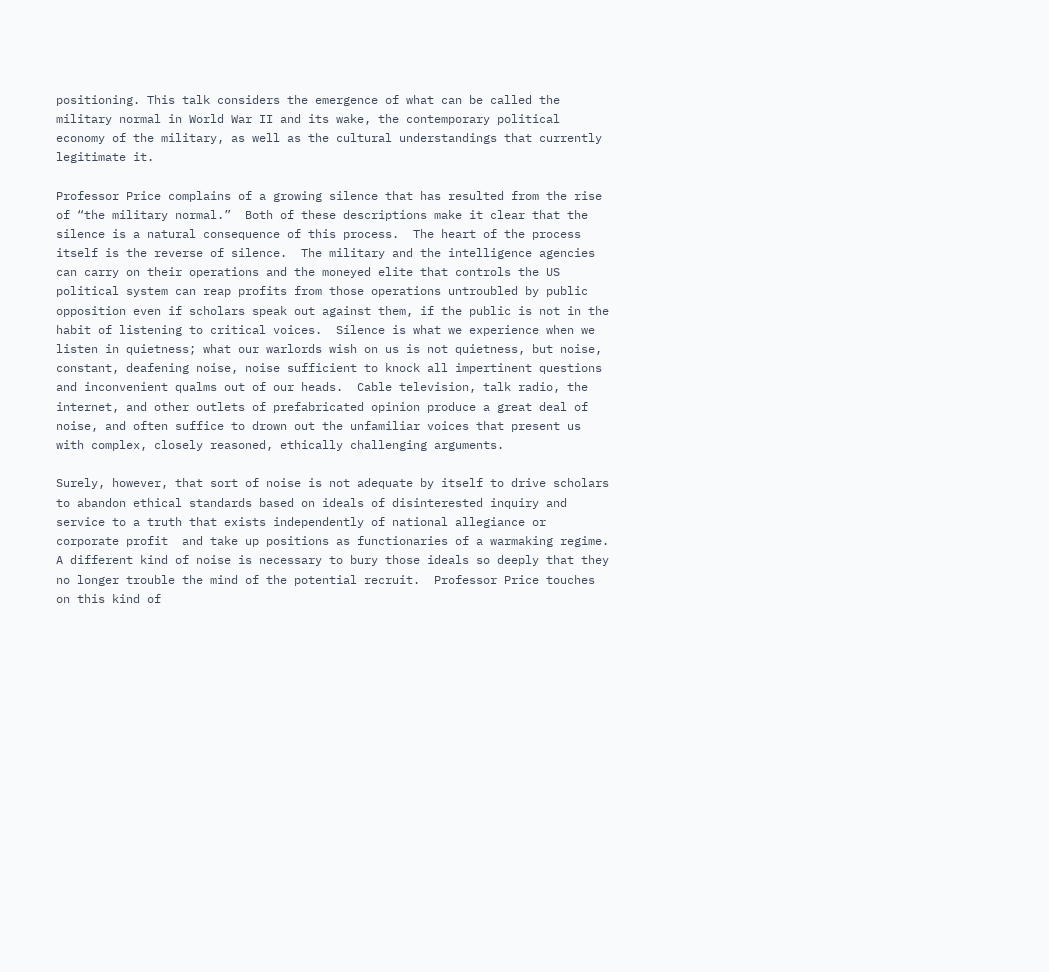positioning. This talk considers the emergence of what can be called the military normal in World War II and its wake, the contemporary political economy of the military, as well as the cultural understandings that currently legitimate it.

Professor Price complains of a growing silence that has resulted from the rise of “the military normal.”  Both of these descriptions make it clear that the silence is a natural consequence of this process.  The heart of the process itself is the reverse of silence.  The military and the intelligence agencies can carry on their operations and the moneyed elite that controls the US political system can reap profits from those operations untroubled by public opposition even if scholars speak out against them, if the public is not in the habit of listening to critical voices.  Silence is what we experience when we listen in quietness; what our warlords wish on us is not quietness, but noise, constant, deafening noise, noise sufficient to knock all impertinent questions and inconvenient qualms out of our heads.  Cable television, talk radio, the internet, and other outlets of prefabricated opinion produce a great deal of noise, and often suffice to drown out the unfamiliar voices that present us with complex, closely reasoned, ethically challenging arguments.

Surely, however, that sort of noise is not adequate by itself to drive scholars to abandon ethical standards based on ideals of disinterested inquiry and service to a truth that exists independently of national allegiance or corporate profit  and take up positions as functionaries of a warmaking regime.  A different kind of noise is necessary to bury those ideals so deeply that they no longer trouble the mind of the potential recruit.  Professor Price touches on this kind of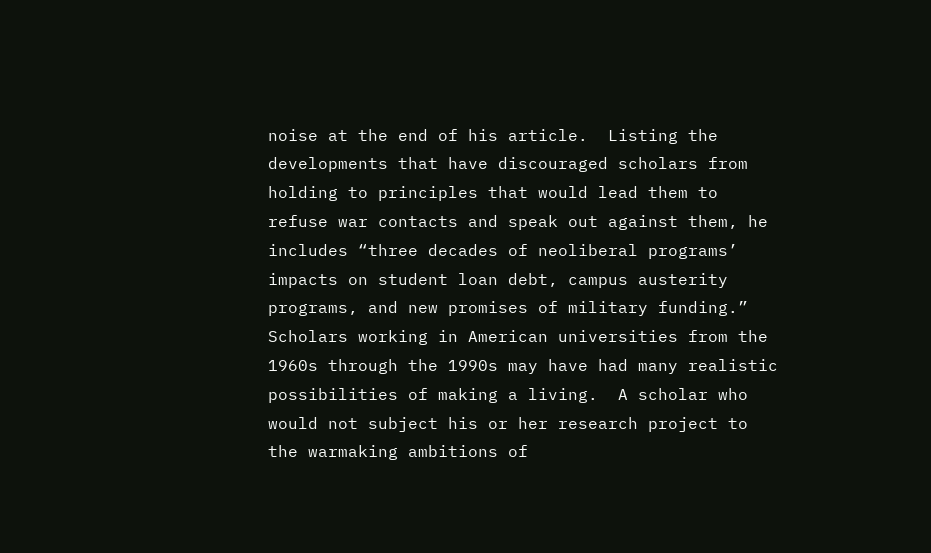noise at the end of his article.  Listing the developments that have discouraged scholars from holding to principles that would lead them to refuse war contacts and speak out against them, he includes “three decades of neoliberal programs’ impacts on student loan debt, campus austerity programs, and new promises of military funding.”  Scholars working in American universities from the 1960s through the 1990s may have had many realistic possibilities of making a living.  A scholar who would not subject his or her research project to the warmaking ambitions of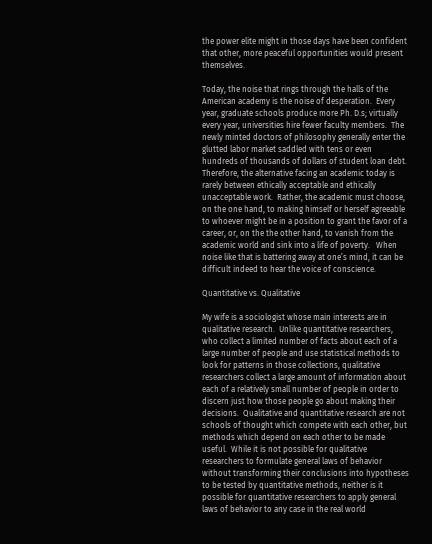the power elite might in those days have been confident that other, more peaceful opportunities would present themselves.

Today, the noise that rings through the halls of the American academy is the noise of desperation.  Every year, graduate schools produce more Ph. D.s; virtually every year, universities hire fewer faculty members.  The newly minted doctors of philosophy generally enter the glutted labor market saddled with tens or even hundreds of thousands of dollars of student loan debt.  Therefore, the alternative facing an academic today is rarely between ethically acceptable and ethically unacceptable work.  Rather, the academic must choose, on the one hand, to making himself or herself agreeable to whoever might be in a position to grant the favor of a career, or, on the the other hand, to vanish from the academic world and sink into a life of poverty.   When noise like that is battering away at one’s mind, it can be difficult indeed to hear the voice of conscience.

Quantitative vs. Qualitative

My wife is a sociologist whose main interests are in qualitative research.  Unlike quantitative researchers, who collect a limited number of facts about each of a large number of people and use statistical methods to look for patterns in those collections, qualitative researchers collect a large amount of information about each of a relatively small number of people in order to discern just how those people go about making their decisions.  Qualitative and quantitative research are not schools of thought which compete with each other, but methods which depend on each other to be made useful.  While it is not possible for qualitative researchers to formulate general laws of behavior without transforming their conclusions into hypotheses to be tested by quantitative methods, neither is it possible for quantitative researchers to apply general laws of behavior to any case in the real world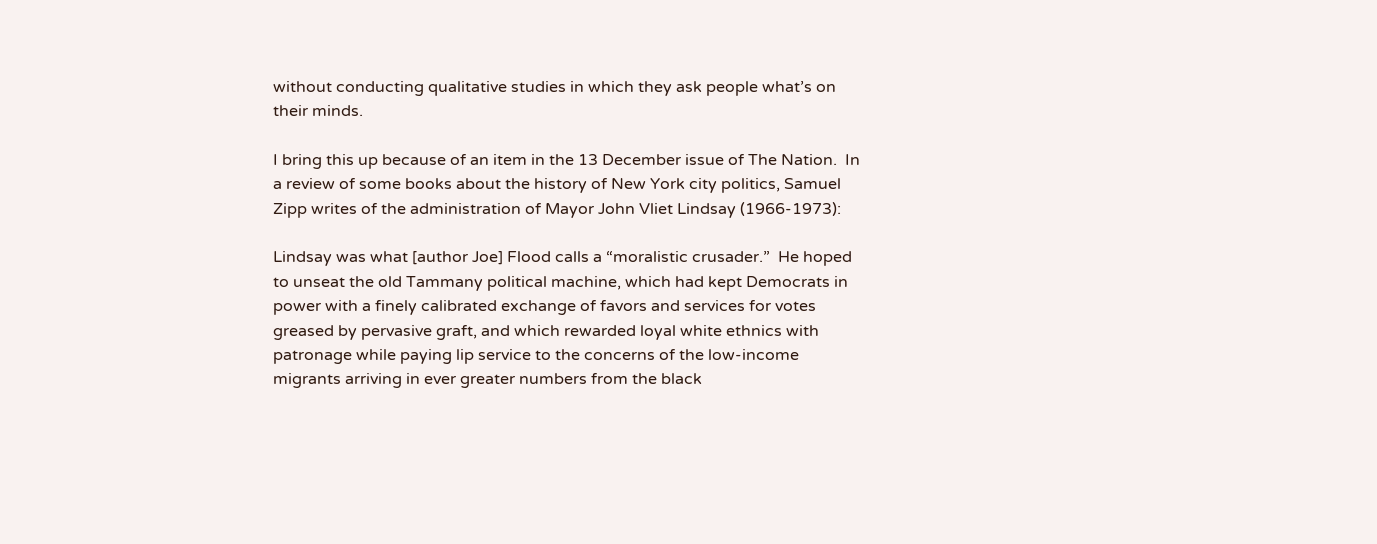without conducting qualitative studies in which they ask people what’s on their minds.

I bring this up because of an item in the 13 December issue of The Nation.  In a review of some books about the history of New York city politics, Samuel Zipp writes of the administration of Mayor John Vliet Lindsay (1966-1973):

Lindsay was what [author Joe] Flood calls a “moralistic crusader.”  He hoped to unseat the old Tammany political machine, which had kept Democrats in power with a finely calibrated exchange of favors and services for votes greased by pervasive graft, and which rewarded loyal white ethnics with patronage while paying lip service to the concerns of the low-income migrants arriving in ever greater numbers from the black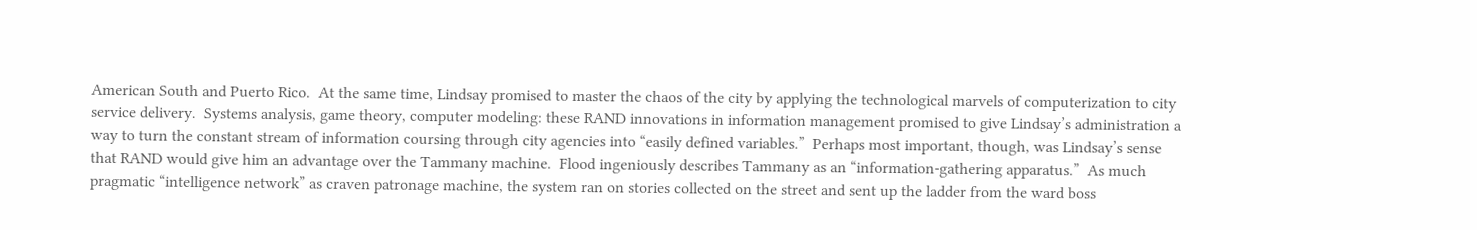American South and Puerto Rico.  At the same time, Lindsay promised to master the chaos of the city by applying the technological marvels of computerization to city service delivery.  Systems analysis, game theory, computer modeling: these RAND innovations in information management promised to give Lindsay’s administration a way to turn the constant stream of information coursing through city agencies into “easily defined variables.”  Perhaps most important, though, was Lindsay’s sense that RAND would give him an advantage over the Tammany machine.  Flood ingeniously describes Tammany as an “information-gathering apparatus.”  As much pragmatic “intelligence network” as craven patronage machine, the system ran on stories collected on the street and sent up the ladder from the ward boss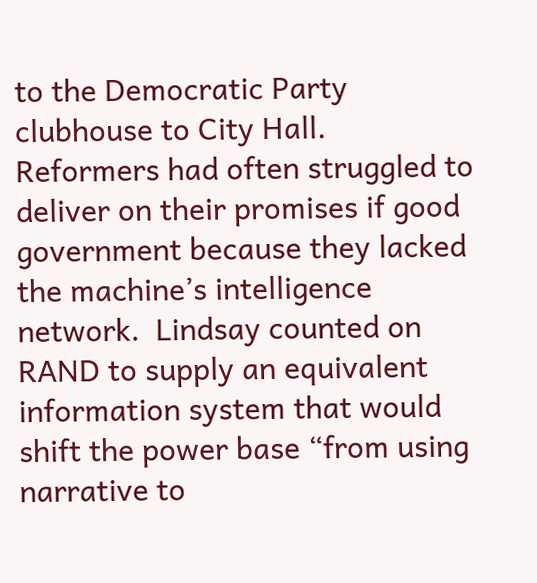to the Democratic Party clubhouse to City Hall.  Reformers had often struggled to deliver on their promises if good government because they lacked the machine’s intelligence network.  Lindsay counted on RAND to supply an equivalent information system that would shift the power base “from using narrative to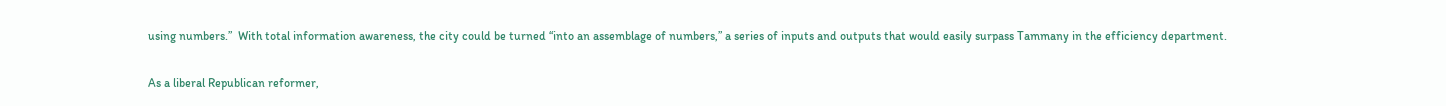using numbers.”  With total information awareness, the city could be turned “into an assemblage of numbers,” a series of inputs and outputs that would easily surpass Tammany in the efficiency department.

As a liberal Republican reformer,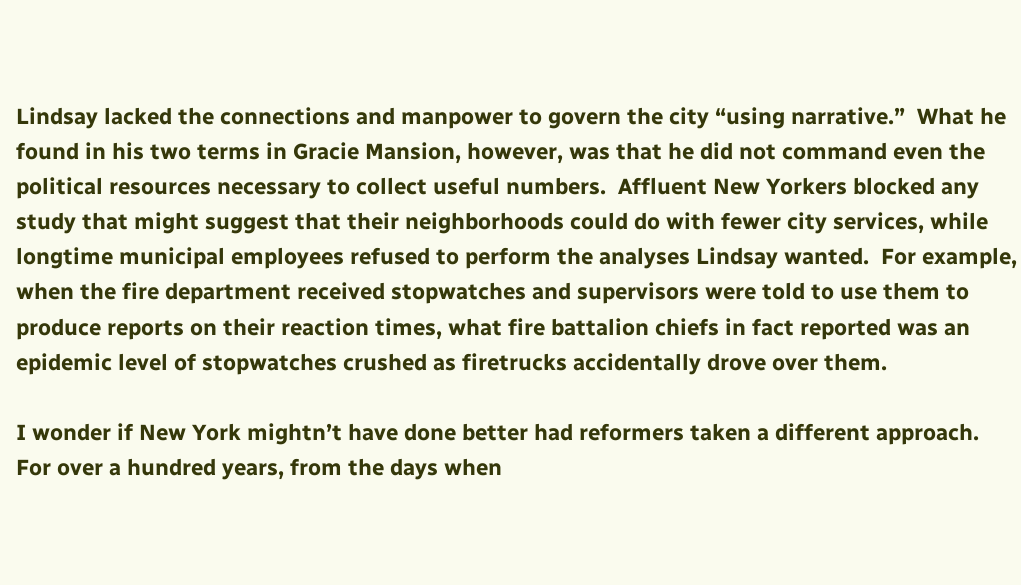Lindsay lacked the connections and manpower to govern the city “using narrative.”  What he found in his two terms in Gracie Mansion, however, was that he did not command even the political resources necessary to collect useful numbers.  Affluent New Yorkers blocked any study that might suggest that their neighborhoods could do with fewer city services, while longtime municipal employees refused to perform the analyses Lindsay wanted.  For example, when the fire department received stopwatches and supervisors were told to use them to produce reports on their reaction times, what fire battalion chiefs in fact reported was an epidemic level of stopwatches crushed as firetrucks accidentally drove over them.

I wonder if New York mightn’t have done better had reformers taken a different approach.  For over a hundred years, from the days when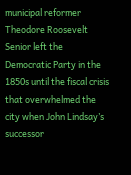municipal reformer Theodore Roosevelt Senior left the Democratic Party in the 1850s until the fiscal crisis that overwhelmed the city when John Lindsay’s successor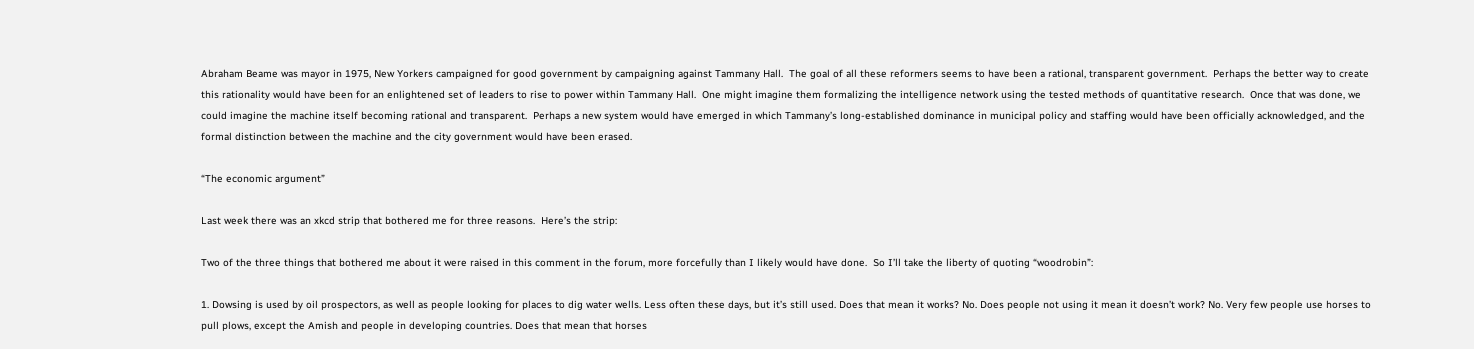Abraham Beame was mayor in 1975, New Yorkers campaigned for good government by campaigning against Tammany Hall.  The goal of all these reformers seems to have been a rational, transparent government.  Perhaps the better way to create this rationality would have been for an enlightened set of leaders to rise to power within Tammany Hall.  One might imagine them formalizing the intelligence network using the tested methods of quantitative research.  Once that was done, we could imagine the machine itself becoming rational and transparent.  Perhaps a new system would have emerged in which Tammany’s long-established dominance in municipal policy and staffing would have been officially acknowledged, and the formal distinction between the machine and the city government would have been erased.

“The economic argument”

Last week there was an xkcd strip that bothered me for three reasons.  Here’s the strip:

Two of the three things that bothered me about it were raised in this comment in the forum, more forcefully than I likely would have done.  So I’ll take the liberty of quoting “woodrobin”:

1. Dowsing is used by oil prospectors, as well as people looking for places to dig water wells. Less often these days, but it’s still used. Does that mean it works? No. Does people not using it mean it doesn’t work? No. Very few people use horses to pull plows, except the Amish and people in developing countries. Does that mean that horses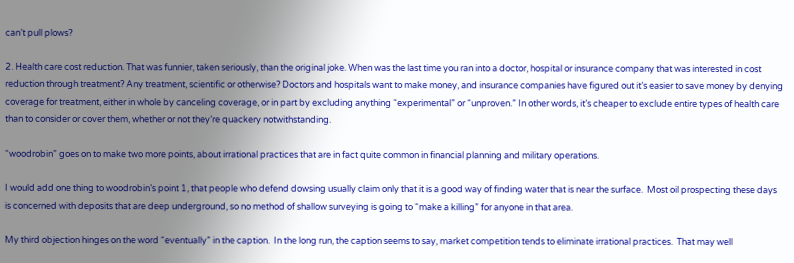can’t pull plows?

2. Health care cost reduction. That was funnier, taken seriously, than the original joke. When was the last time you ran into a doctor, hospital or insurance company that was interested in cost reduction through treatment? Any treatment, scientific or otherwise? Doctors and hospitals want to make money, and insurance companies have figured out it’s easier to save money by denying coverage for treatment, either in whole by canceling coverage, or in part by excluding anything “experimental” or “unproven.” In other words, it’s cheaper to exclude entire types of health care than to consider or cover them, whether or not they’re quackery notwithstanding.

“woodrobin” goes on to make two more points, about irrational practices that are in fact quite common in financial planning and military operations.

I would add one thing to woodrobin’s point 1, that people who defend dowsing usually claim only that it is a good way of finding water that is near the surface.  Most oil prospecting these days is concerned with deposits that are deep underground, so no method of shallow surveying is going to “make a killing” for anyone in that area.

My third objection hinges on the word “eventually” in the caption.  In the long run, the caption seems to say, market competition tends to eliminate irrational practices.  That may well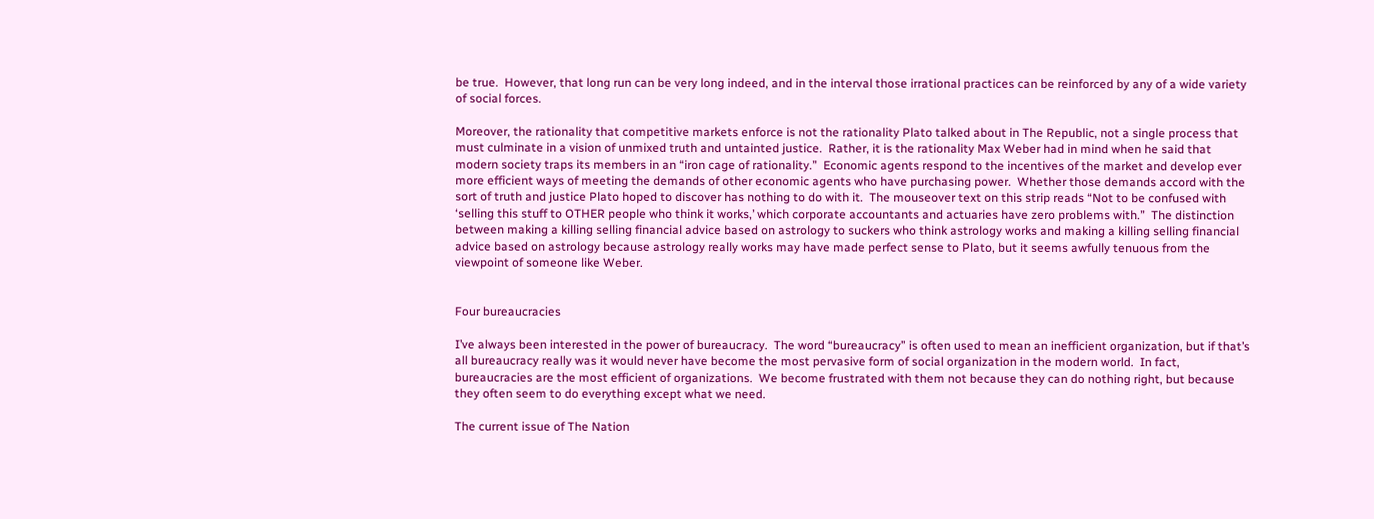be true.  However, that long run can be very long indeed, and in the interval those irrational practices can be reinforced by any of a wide variety of social forces.

Moreover, the rationality that competitive markets enforce is not the rationality Plato talked about in The Republic, not a single process that must culminate in a vision of unmixed truth and untainted justice.  Rather, it is the rationality Max Weber had in mind when he said that modern society traps its members in an “iron cage of rationality.”  Economic agents respond to the incentives of the market and develop ever more efficient ways of meeting the demands of other economic agents who have purchasing power.  Whether those demands accord with the sort of truth and justice Plato hoped to discover has nothing to do with it.  The mouseover text on this strip reads “Not to be confused with ‘selling this stuff to OTHER people who think it works,’ which corporate accountants and actuaries have zero problems with.”  The distinction between making a killing selling financial advice based on astrology to suckers who think astrology works and making a killing selling financial advice based on astrology because astrology really works may have made perfect sense to Plato, but it seems awfully tenuous from the viewpoint of someone like Weber.


Four bureaucracies

I’ve always been interested in the power of bureaucracy.  The word “bureaucracy” is often used to mean an inefficient organization, but if that’s all bureaucracy really was it would never have become the most pervasive form of social organization in the modern world.  In fact, bureaucracies are the most efficient of organizations.  We become frustrated with them not because they can do nothing right, but because they often seem to do everything except what we need.

The current issue of The Nation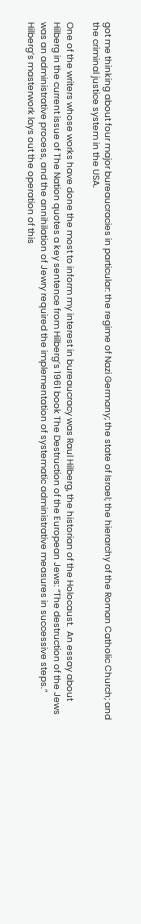got me thinking about four major bureaucracies in particular: the regime of Nazi Germany; the state of Israel; the hierarchy of the Roman Catholic Church; and the criminal justice system in the USA.

One of the writers whose works have done the most to inform my interest in bureaucracy was Raul Hilberg, the historian of the Holocaust.  An essay about Hilberg in the current issue of The Nation quotes a key sentence from Hilberg’s 1961 book The Destruction of the European Jews: “The destruction of the Jews was an administrative process, and the annihilation of Jewry required the implementation of systematic administrative measures in successive steps.”  Hilberg’s masterwork lays out the operation of this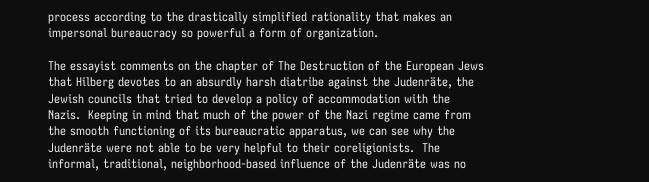process according to the drastically simplified rationality that makes an impersonal bureaucracy so powerful a form of organization.

The essayist comments on the chapter of The Destruction of the European Jews that Hilberg devotes to an absurdly harsh diatribe against the Judenräte, the Jewish councils that tried to develop a policy of accommodation with the Nazis.  Keeping in mind that much of the power of the Nazi regime came from the smooth functioning of its bureaucratic apparatus, we can see why the Judenräte were not able to be very helpful to their coreligionists.  The informal, traditional, neighborhood-based influence of the Judenräte was no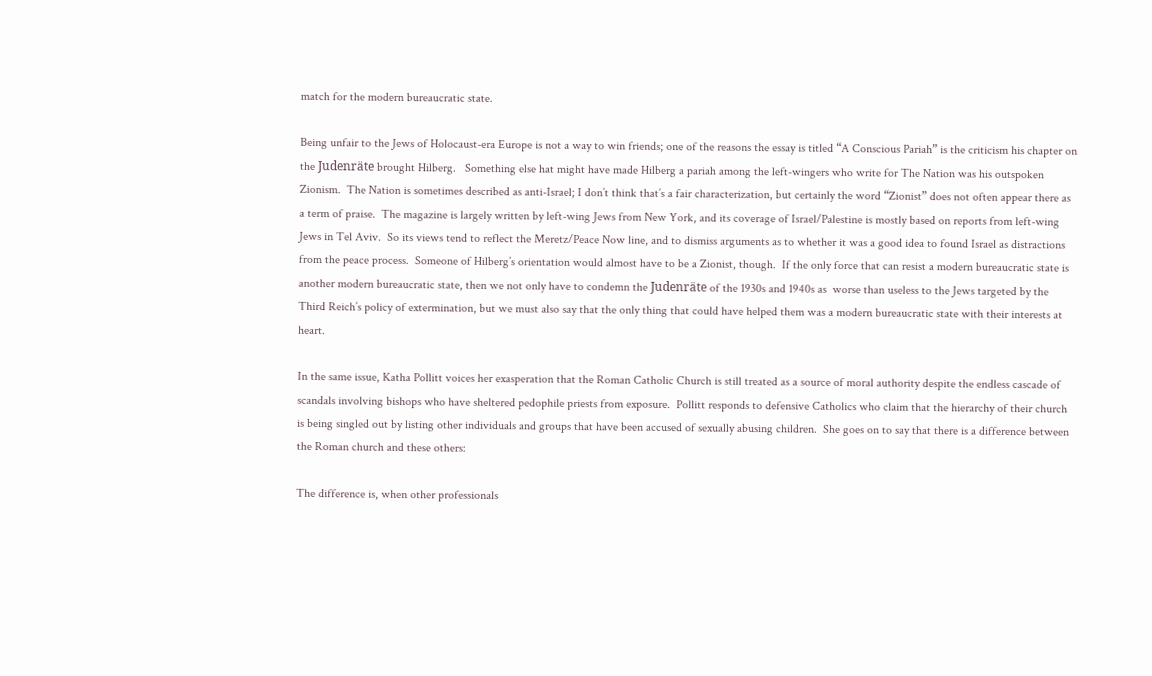match for the modern bureaucratic state.

Being unfair to the Jews of Holocaust-era Europe is not a way to win friends; one of the reasons the essay is titled “A Conscious Pariah” is the criticism his chapter on the Judenräte brought Hilberg.   Something else hat might have made Hilberg a pariah among the left-wingers who write for The Nation was his outspoken Zionism.  The Nation is sometimes described as anti-Israel; I don’t think that’s a fair characterization, but certainly the word “Zionist” does not often appear there as a term of praise.  The magazine is largely written by left-wing Jews from New York, and its coverage of Israel/Palestine is mostly based on reports from left-wing Jews in Tel Aviv.  So its views tend to reflect the Meretz/Peace Now line, and to dismiss arguments as to whether it was a good idea to found Israel as distractions from the peace process.  Someone of Hilberg’s orientation would almost have to be a Zionist, though.  If the only force that can resist a modern bureaucratic state is another modern bureaucratic state, then we not only have to condemn the Judenräte of the 1930s and 1940s as  worse than useless to the Jews targeted by the Third Reich’s policy of extermination, but we must also say that the only thing that could have helped them was a modern bureaucratic state with their interests at heart.

In the same issue, Katha Pollitt voices her exasperation that the Roman Catholic Church is still treated as a source of moral authority despite the endless cascade of scandals involving bishops who have sheltered pedophile priests from exposure.  Pollitt responds to defensive Catholics who claim that the hierarchy of their church is being singled out by listing other individuals and groups that have been accused of sexually abusing children.  She goes on to say that there is a difference between the Roman church and these others:

The difference is, when other professionals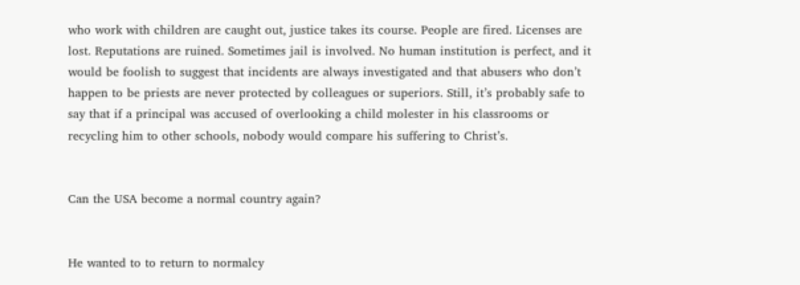who work with children are caught out, justice takes its course. People are fired. Licenses are lost. Reputations are ruined. Sometimes jail is involved. No human institution is perfect, and it would be foolish to suggest that incidents are always investigated and that abusers who don’t happen to be priests are never protected by colleagues or superiors. Still, it’s probably safe to say that if a principal was accused of overlooking a child molester in his classrooms or recycling him to other schools, nobody would compare his suffering to Christ’s.


Can the USA become a normal country again?


He wanted to to return to normalcy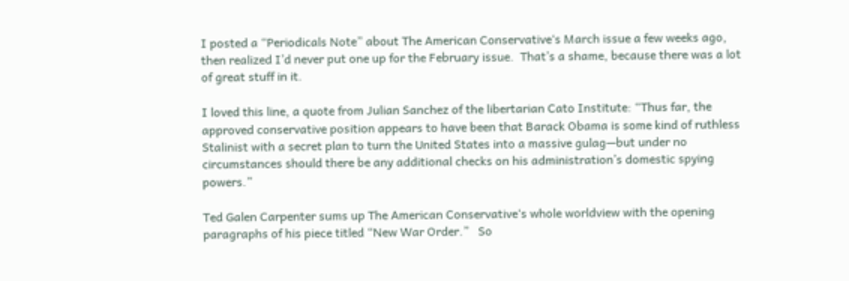I posted a “Periodicals Note” about The American Conservative‘s March issue a few weeks ago, then realized I’d never put one up for the February issue.  That’s a shame, because there was a lot of great stuff in it.

I loved this line, a quote from Julian Sanchez of the libertarian Cato Institute: “Thus far, the approved conservative position appears to have been that Barack Obama is some kind of ruthless Stalinist with a secret plan to turn the United States into a massive gulag—but under no circumstances should there be any additional checks on his administration’s domestic spying powers.”

Ted Galen Carpenter sums up The American Conservative‘s whole worldview with the opening paragraphs of his piece titled “New War Order.”   So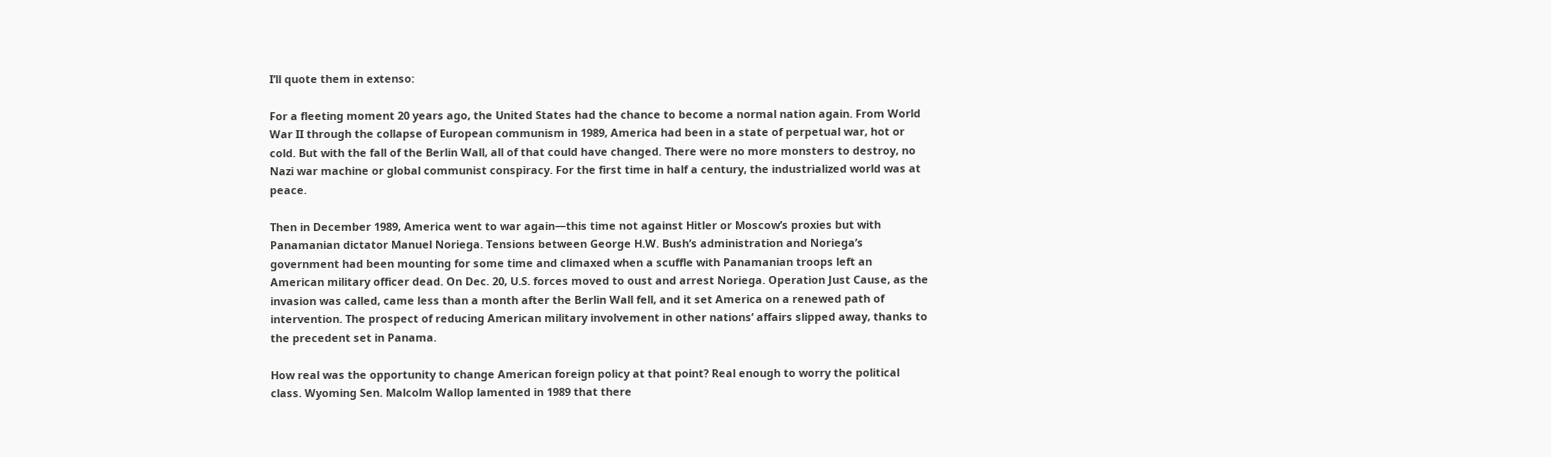I’ll quote them in extenso:

For a fleeting moment 20 years ago, the United States had the chance to become a normal nation again. From World War II through the collapse of European communism in 1989, America had been in a state of perpetual war, hot or cold. But with the fall of the Berlin Wall, all of that could have changed. There were no more monsters to destroy, no Nazi war machine or global communist conspiracy. For the first time in half a century, the industrialized world was at peace.

Then in December 1989, America went to war again—this time not against Hitler or Moscow’s proxies but with Panamanian dictator Manuel Noriega. Tensions between George H.W. Bush’s administration and Noriega’s government had been mounting for some time and climaxed when a scuffle with Panamanian troops left an American military officer dead. On Dec. 20, U.S. forces moved to oust and arrest Noriega. Operation Just Cause, as the invasion was called, came less than a month after the Berlin Wall fell, and it set America on a renewed path of intervention. The prospect of reducing American military involvement in other nations’ affairs slipped away, thanks to the precedent set in Panama.

How real was the opportunity to change American foreign policy at that point? Real enough to worry the political class. Wyoming Sen. Malcolm Wallop lamented in 1989 that there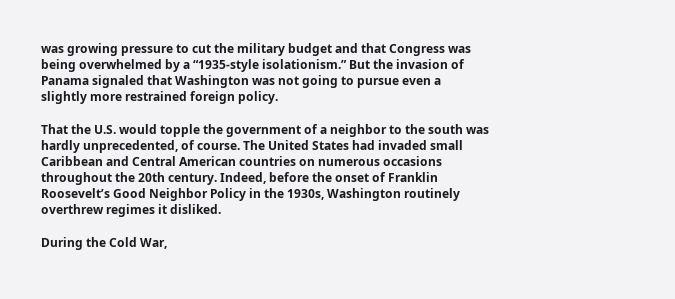was growing pressure to cut the military budget and that Congress was being overwhelmed by a “1935-style isolationism.” But the invasion of Panama signaled that Washington was not going to pursue even a slightly more restrained foreign policy.

That the U.S. would topple the government of a neighbor to the south was hardly unprecedented, of course. The United States had invaded small Caribbean and Central American countries on numerous occasions throughout the 20th century. Indeed, before the onset of Franklin Roosevelt’s Good Neighbor Policy in the 1930s, Washington routinely overthrew regimes it disliked.

During the Cold War,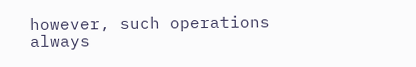however, such operations always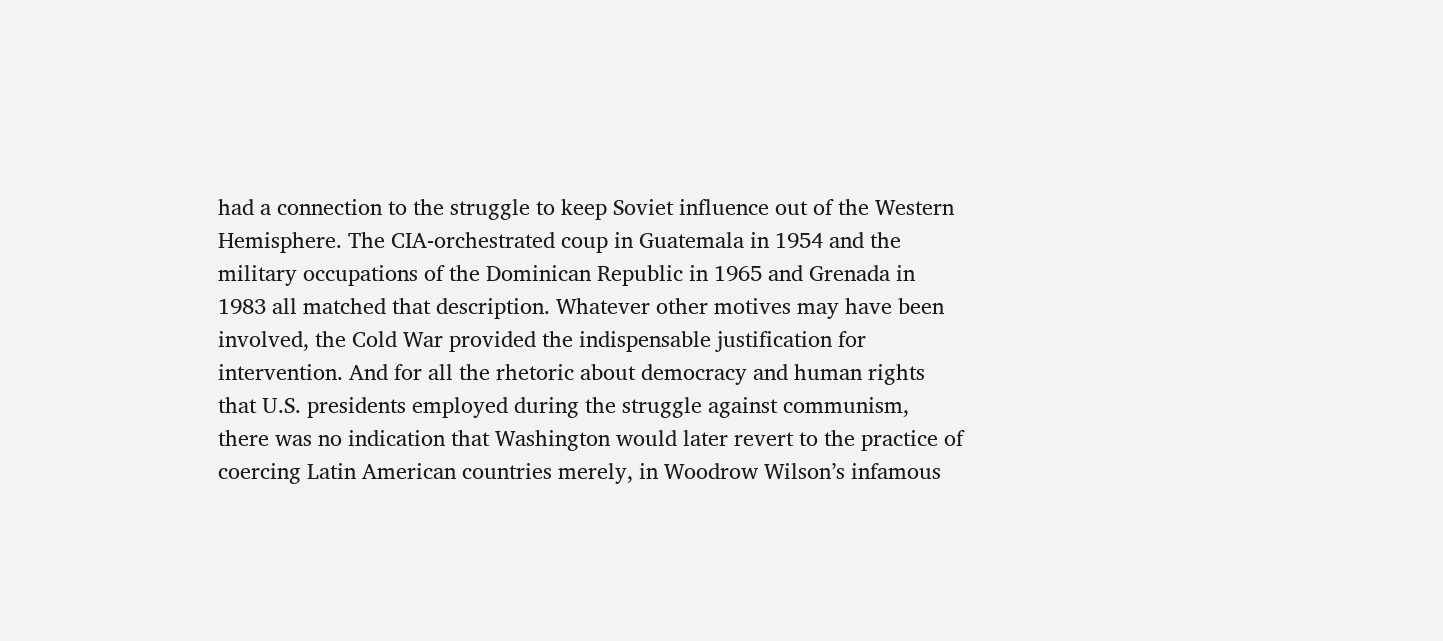had a connection to the struggle to keep Soviet influence out of the Western Hemisphere. The CIA-orchestrated coup in Guatemala in 1954 and the military occupations of the Dominican Republic in 1965 and Grenada in 1983 all matched that description. Whatever other motives may have been involved, the Cold War provided the indispensable justification for intervention. And for all the rhetoric about democracy and human rights that U.S. presidents employed during the struggle against communism, there was no indication that Washington would later revert to the practice of coercing Latin American countries merely, in Woodrow Wilson’s infamous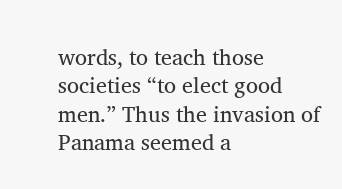words, to teach those societies “to elect good men.” Thus the invasion of Panama seemed a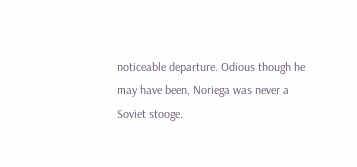noticeable departure. Odious though he may have been, Noriega was never a Soviet stooge.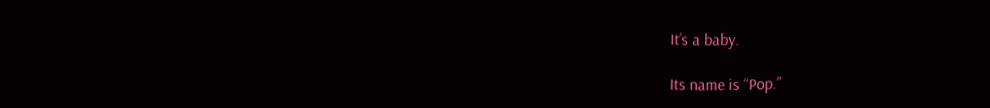It’s a baby.

Its name is “Pop.”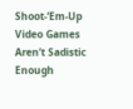Shoot-‘Em-Up Video Games Aren’t Sadistic Enough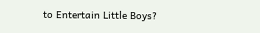to Entertain Little Boys?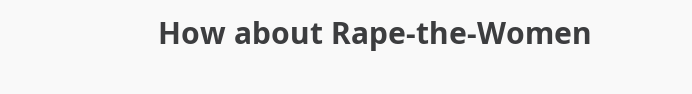How about Rape-the-Women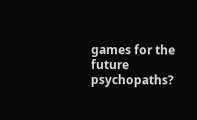games for the future psychopaths?